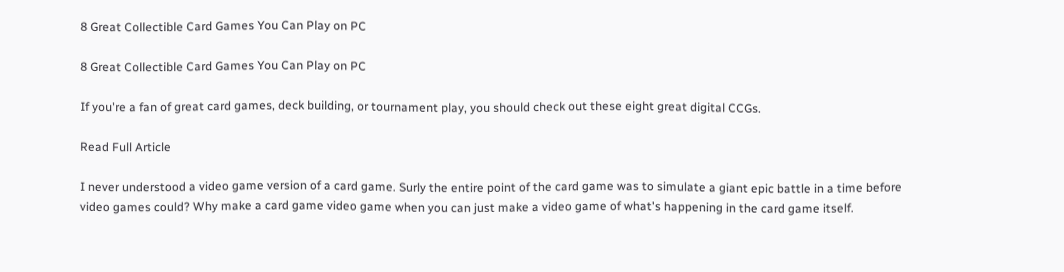8 Great Collectible Card Games You Can Play on PC

8 Great Collectible Card Games You Can Play on PC

If you're a fan of great card games, deck building, or tournament play, you should check out these eight great digital CCGs.

Read Full Article

I never understood a video game version of a card game. Surly the entire point of the card game was to simulate a giant epic battle in a time before video games could? Why make a card game video game when you can just make a video game of what's happening in the card game itself.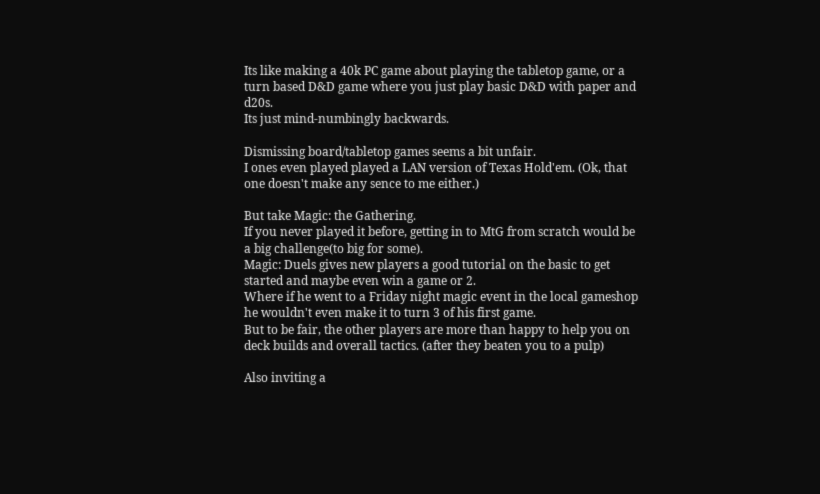Its like making a 40k PC game about playing the tabletop game, or a turn based D&D game where you just play basic D&D with paper and d20s.
Its just mind-numbingly backwards.

Dismissing board/tabletop games seems a bit unfair.
I ones even played played a LAN version of Texas Hold'em. (Ok, that one doesn't make any sence to me either.)

But take Magic: the Gathering.
If you never played it before, getting in to MtG from scratch would be a big challenge(to big for some).
Magic: Duels gives new players a good tutorial on the basic to get started and maybe even win a game or 2.
Where if he went to a Friday night magic event in the local gameshop he wouldn't even make it to turn 3 of his first game.
But to be fair, the other players are more than happy to help you on deck builds and overall tactics. (after they beaten you to a pulp)

Also inviting a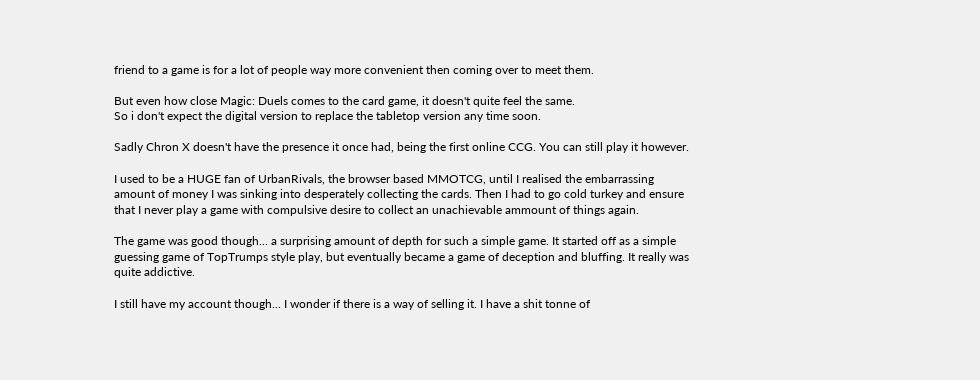friend to a game is for a lot of people way more convenient then coming over to meet them.

But even how close Magic: Duels comes to the card game, it doesn't quite feel the same.
So i don't expect the digital version to replace the tabletop version any time soon.

Sadly Chron X doesn't have the presence it once had, being the first online CCG. You can still play it however.

I used to be a HUGE fan of UrbanRivals, the browser based MMOTCG, until I realised the embarrassing amount of money I was sinking into desperately collecting the cards. Then I had to go cold turkey and ensure that I never play a game with compulsive desire to collect an unachievable ammount of things again.

The game was good though... a surprising amount of depth for such a simple game. It started off as a simple guessing game of TopTrumps style play, but eventually became a game of deception and bluffing. It really was quite addictive.

I still have my account though... I wonder if there is a way of selling it. I have a shit tonne of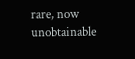rare, now unobtainable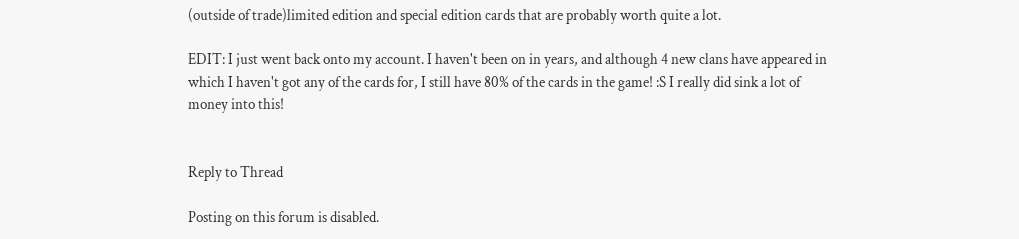(outside of trade)limited edition and special edition cards that are probably worth quite a lot.

EDIT: I just went back onto my account. I haven't been on in years, and although 4 new clans have appeared in which I haven't got any of the cards for, I still have 80% of the cards in the game! :S I really did sink a lot of money into this!


Reply to Thread

Posting on this forum is disabled.